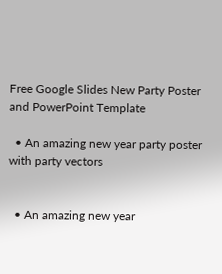Free Google Slides New Party Poster and PowerPoint Template

  • An amazing new year party poster with party vectors


  • An amazing new year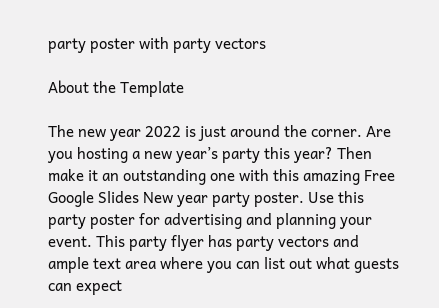party poster with party vectors

About the Template

The new year 2022 is just around the corner. Are you hosting a new year’s party this year? Then make it an outstanding one with this amazing Free Google Slides New year party poster. Use this party poster for advertising and planning your event. This party flyer has party vectors and ample text area where you can list out what guests can expect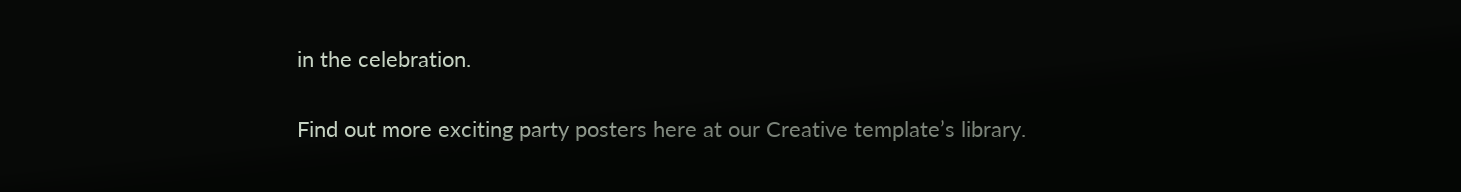in the celebration.

Find out more exciting party posters here at our Creative template’s library.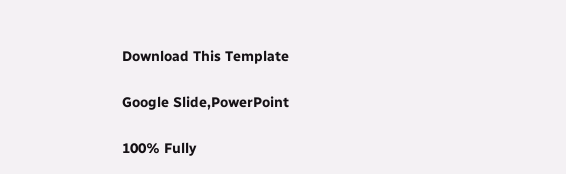Download This Template

Google Slide,PowerPoint

100% Fully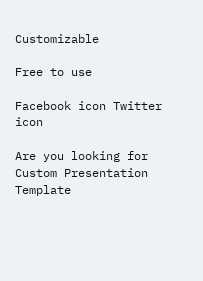Customizable

Free to use

Facebook icon Twitter icon

Are you looking for Custom Presentation Template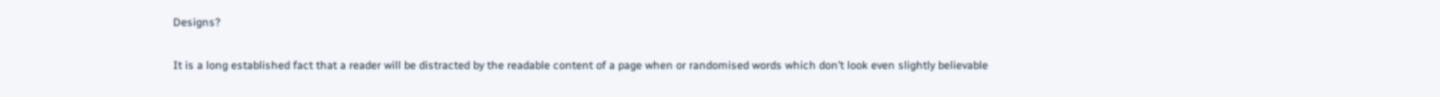Designs?

It is a long established fact that a reader will be distracted by the readable content of a page when or randomised words which don’t look even slightly believable